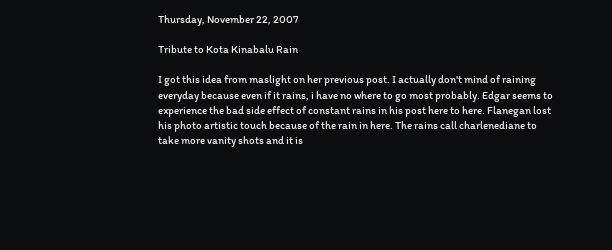Thursday, November 22, 2007

Tribute to Kota Kinabalu Rain

I got this idea from maslight on her previous post. I actually don't mind of raining everyday because even if it rains, i have no where to go most probably. Edgar seems to experience the bad side effect of constant rains in his post here to here. Flanegan lost his photo artistic touch because of the rain in here. The rains call charlenediane to take more vanity shots and it is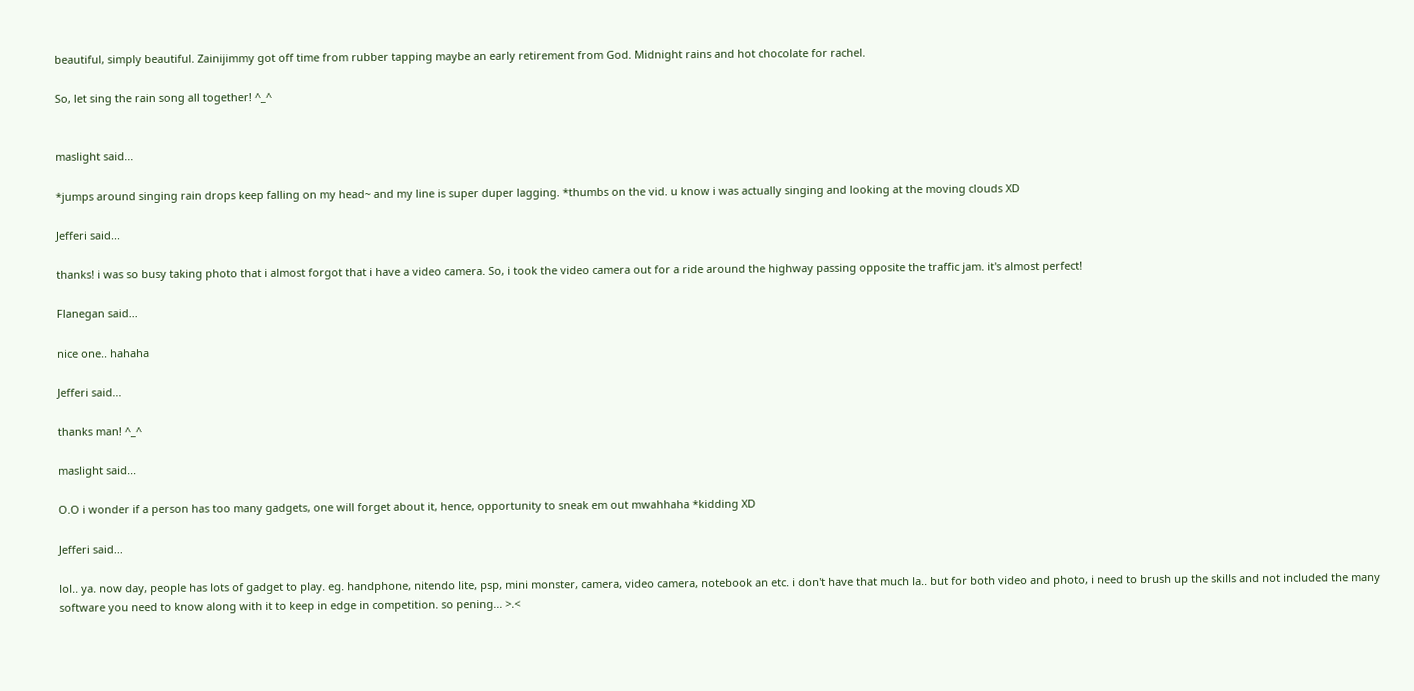beautiful, simply beautiful. Zainijimmy got off time from rubber tapping maybe an early retirement from God. Midnight rains and hot chocolate for rachel.

So, let sing the rain song all together! ^_^


maslight said...

*jumps around singing rain drops keep falling on my head~ and my line is super duper lagging. *thumbs on the vid. u know i was actually singing and looking at the moving clouds XD

Jefferi said...

thanks! i was so busy taking photo that i almost forgot that i have a video camera. So, i took the video camera out for a ride around the highway passing opposite the traffic jam. it's almost perfect!

Flanegan said...

nice one.. hahaha

Jefferi said...

thanks man! ^_^

maslight said...

O.O i wonder if a person has too many gadgets, one will forget about it, hence, opportunity to sneak em out mwahhaha *kidding XD

Jefferi said...

lol.. ya. now day, people has lots of gadget to play. eg. handphone, nitendo lite, psp, mini monster, camera, video camera, notebook an etc. i don't have that much la.. but for both video and photo, i need to brush up the skills and not included the many software you need to know along with it to keep in edge in competition. so pening... >.<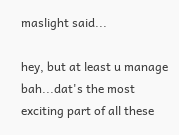maslight said...

hey, but at least u manage bah...dat's the most exciting part of all these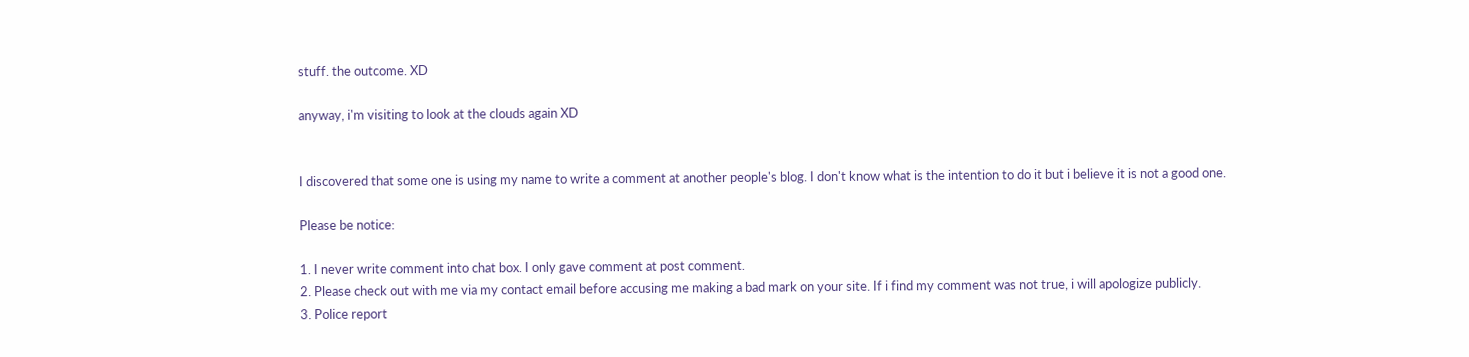stuff. the outcome. XD

anyway, i'm visiting to look at the clouds again XD


I discovered that some one is using my name to write a comment at another people's blog. I don't know what is the intention to do it but i believe it is not a good one.

Please be notice:

1. I never write comment into chat box. I only gave comment at post comment.
2. Please check out with me via my contact email before accusing me making a bad mark on your site. If i find my comment was not true, i will apologize publicly.
3. Police report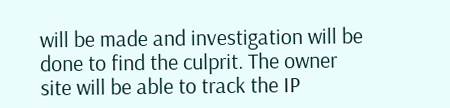will be made and investigation will be done to find the culprit. The owner site will be able to track the IP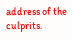address of the culprits.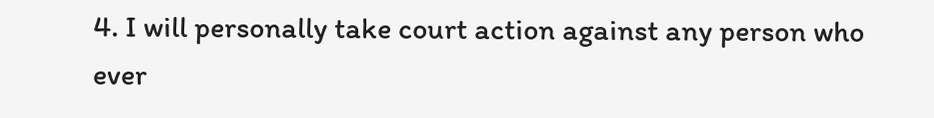4. I will personally take court action against any person who ever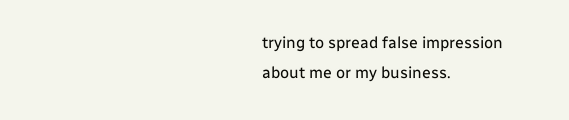trying to spread false impression about me or my business.